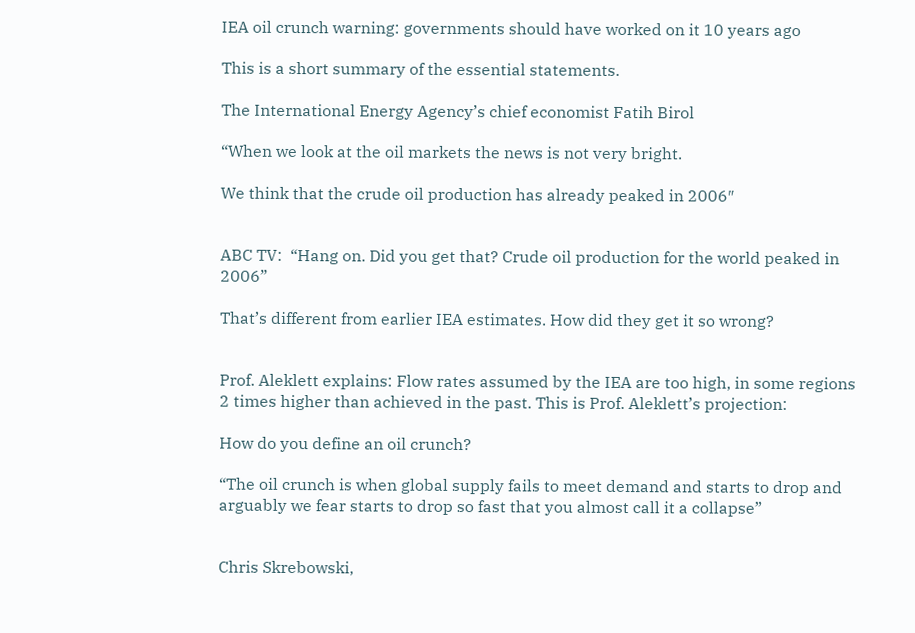IEA oil crunch warning: governments should have worked on it 10 years ago

This is a short summary of the essential statements.

The International Energy Agency’s chief economist Fatih Birol

“When we look at the oil markets the news is not very bright.

We think that the crude oil production has already peaked in 2006″


ABC TV:  “Hang on. Did you get that? Crude oil production for the world peaked in 2006”

That’s different from earlier IEA estimates. How did they get it so wrong?


Prof. Aleklett explains: Flow rates assumed by the IEA are too high, in some regions 2 times higher than achieved in the past. This is Prof. Aleklett’s projection:

How do you define an oil crunch?

“The oil crunch is when global supply fails to meet demand and starts to drop and arguably we fear starts to drop so fast that you almost call it a collapse”


Chris Skrebowski,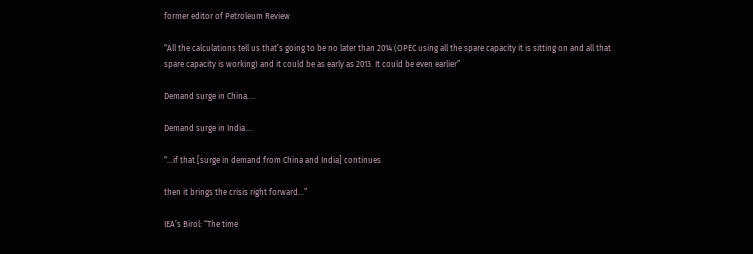former editor of Petroleum Review

“All the calculations tell us that’s going to be no later than 2014 (OPEC using all the spare capacity it is sitting on and all that spare capacity is working) and it could be as early as 2013. It could be even earlier”

Demand surge in China….

Demand surge in India….

“…if that [surge in demand from China and India] continues

then it brings the crisis right forward…”

IEA’s Birol: “The time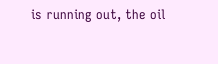is running out, the oil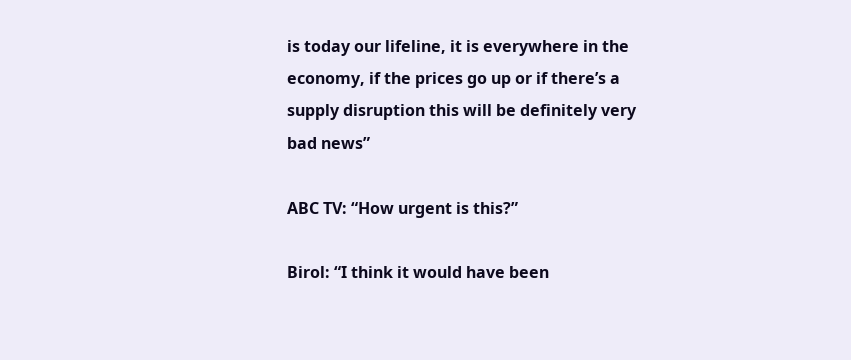is today our lifeline, it is everywhere in the economy, if the prices go up or if there’s a supply disruption this will be definitely very bad news”

ABC TV: “How urgent is this?”

Birol: “I think it would have been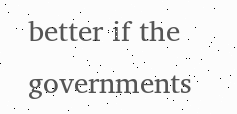better if the governments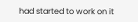had started to work on it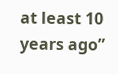at least 10 years ago”